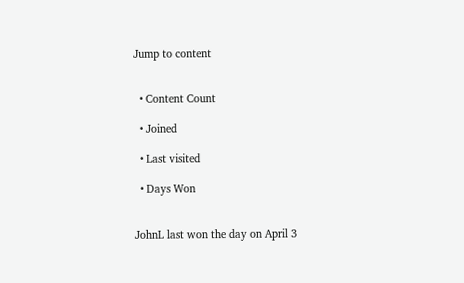Jump to content


  • Content Count

  • Joined

  • Last visited

  • Days Won


JohnL last won the day on April 3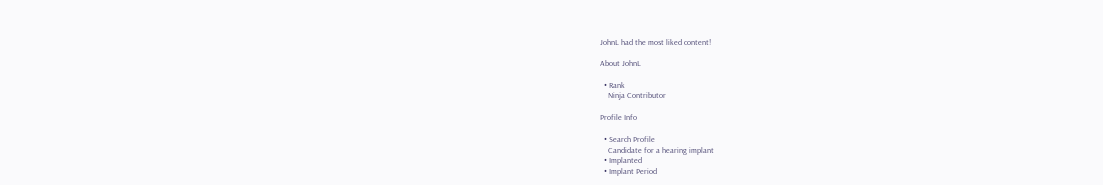JohnL had the most liked content!

About JohnL

  • Rank
    Ninja Contributor

Profile Info

  • Search Profile
    Candidate for a hearing implant
  • Implanted
  • Implant Period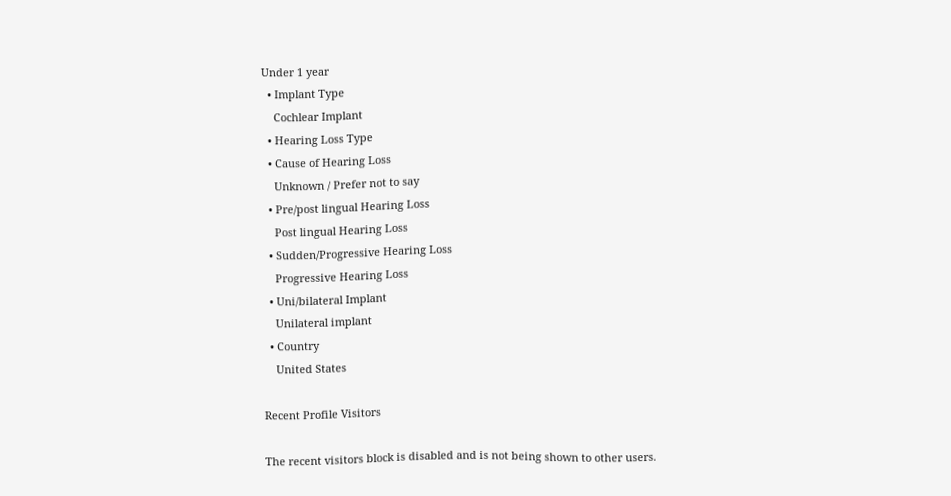Under 1 year
  • Implant Type
    Cochlear Implant
  • Hearing Loss Type
  • Cause of Hearing Loss
    Unknown / Prefer not to say
  • Pre/post lingual Hearing Loss
    Post lingual Hearing Loss
  • Sudden/Progressive Hearing Loss
    Progressive Hearing Loss
  • Uni/bilateral Implant
    Unilateral implant
  • Country
    United States

Recent Profile Visitors

The recent visitors block is disabled and is not being shown to other users.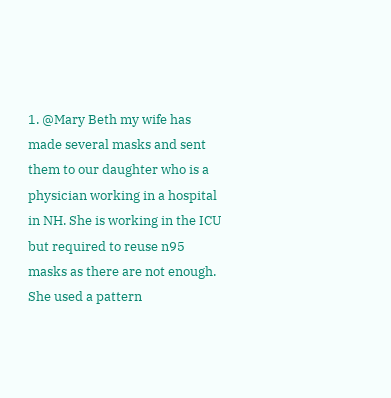1. @Mary Beth my wife has made several masks and sent them to our daughter who is a physician working in a hospital in NH. She is working in the ICU but required to reuse n95 masks as there are not enough. She used a pattern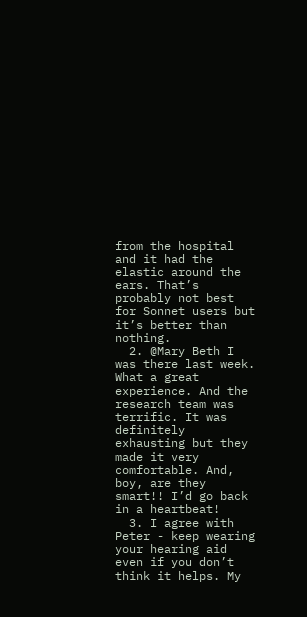from the hospital and it had the elastic around the ears. That’s probably not best for Sonnet users but it’s better than nothing.
  2. @Mary Beth I was there last week. What a great experience. And the research team was terrific. It was definitely exhausting but they made it very comfortable. And, boy, are they smart!! I’d go back in a heartbeat!
  3. I agree with Peter - keep wearing your hearing aid even if you don’t think it helps. My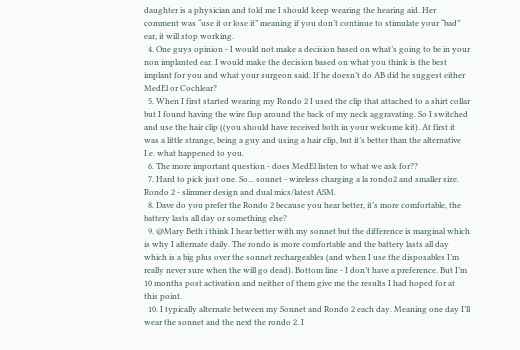daughter is a physician and told me I should keep wearing the hearing aid. Her comment was “use it or lose it” meaning if you don’t continue to stimulate your “bad” ear, it will stop working.
  4. One guys opinion - I would not make a decision based on what’s going to be in your non implanted ear. I would make the decision based on what you think is the best implant for you and what your surgeon said. If he doesn’t do AB did he suggest either MedEl or Cochlear?
  5. When I first started wearing my Rondo 2 I used the clip that attached to a shirt collar but I found having the wire flop around the back of my neck aggravating. So I switched and use the hair clip ((you should have received both in your welcome kit). At first it was a little strange, being a guy and using a hair clip, but it’s better than the alternative I.e. what happened to you.
  6. The more important question - does MedEl listen to what we ask for??
  7. Hard to pick just one. So... sonnet - wireless charging a la rondo2 and smaller size. Rondo 2 - slimmer design and dual mics/latest ASM.
  8. Dave do you prefer the Rondo 2 because you hear better, it’s more comfortable, the battery lasts all day or something else?
  9. @Mary Beth i think I hear better with my sonnet but the difference is marginal which is why I alternate daily. The rondo is more comfortable and the battery lasts all day which is a big plus over the sonnet rechargeables (and when I use the disposables I’m really never sure when the will go dead). Bottom line - I don’t have a preference. But I’m 10 months post activation and neither of them give me the results I had hoped for at this point.
  10. I typically alternate between my Sonnet and Rondo 2 each day. Meaning one day I’ll wear the sonnet and the next the rondo 2. I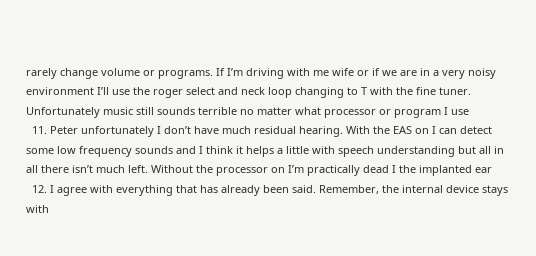rarely change volume or programs. If I’m driving with me wife or if we are in a very noisy environment I’ll use the roger select and neck loop changing to T with the fine tuner. Unfortunately music still sounds terrible no matter what processor or program I use
  11. Peter unfortunately I don’t have much residual hearing. With the EAS on I can detect some low frequency sounds and I think it helps a little with speech understanding but all in all there isn’t much left. Without the processor on I’m practically dead I the implanted ear
  12. I agree with everything that has already been said. Remember, the internal device stays with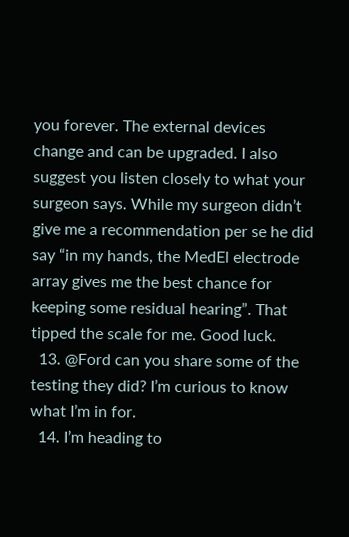you forever. The external devices change and can be upgraded. I also suggest you listen closely to what your surgeon says. While my surgeon didn’t give me a recommendation per se he did say “in my hands, the MedEl electrode array gives me the best chance for keeping some residual hearing”. That tipped the scale for me. Good luck.
  13. @Ford can you share some of the testing they did? I’m curious to know what I’m in for.
  14. I’m heading to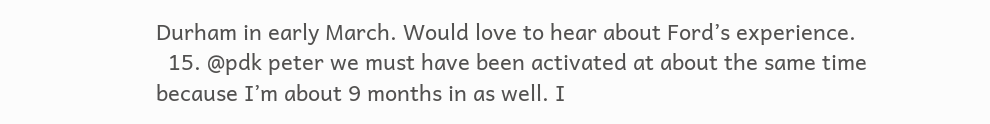Durham in early March. Would love to hear about Ford’s experience.
  15. @pdk peter we must have been activated at about the same time because I’m about 9 months in as well. I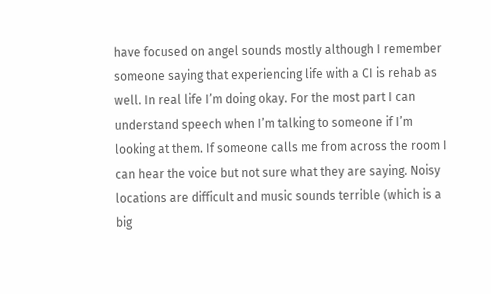have focused on angel sounds mostly although I remember someone saying that experiencing life with a CI is rehab as well. In real life I’m doing okay. For the most part I can understand speech when I’m talking to someone if I’m looking at them. If someone calls me from across the room I can hear the voice but not sure what they are saying. Noisy locations are difficult and music sounds terrible (which is a big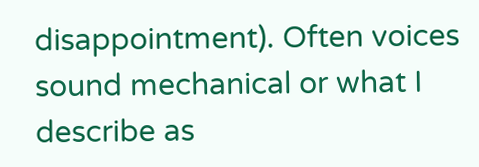disappointment). Often voices sound mechanical or what I describe as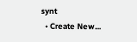synt
  • Create New...